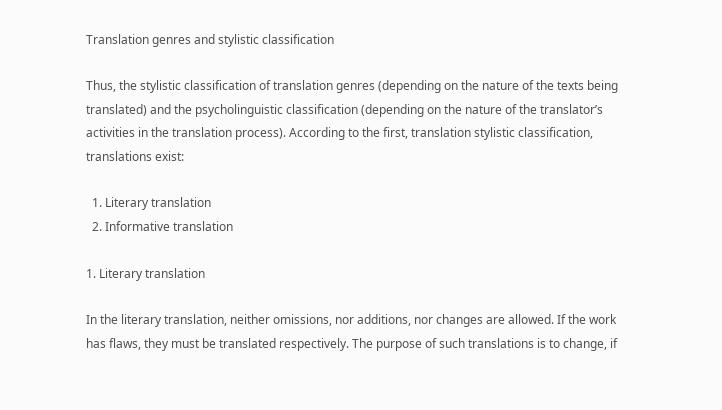Translation genres and stylistic classification

Thus, the stylistic classification of translation genres (depending on the nature of the texts being translated) and the psycholinguistic classification (depending on the nature of the translator’s activities in the translation process). According to the first, translation stylistic classification, translations exist:

  1. Literary translation
  2. Informative translation

1. Literary translation

In the literary translation, neither omissions, nor additions, nor changes are allowed. If the work has flaws, they must be translated respectively. The purpose of such translations is to change, if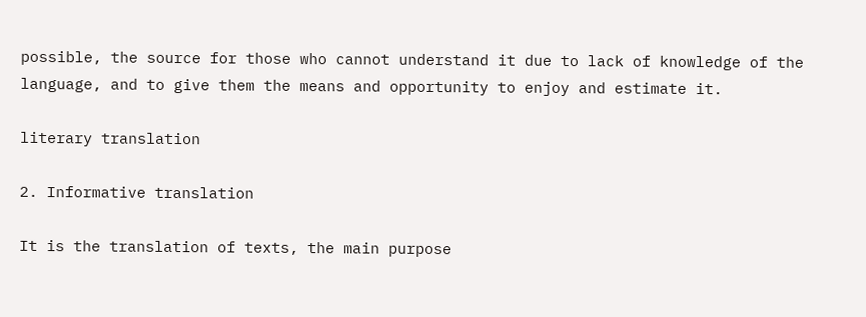possible, the source for those who cannot understand it due to lack of knowledge of the language, and to give them the means and opportunity to enjoy and estimate it.

literary translation

2. Informative translation

It is the translation of texts, the main purpose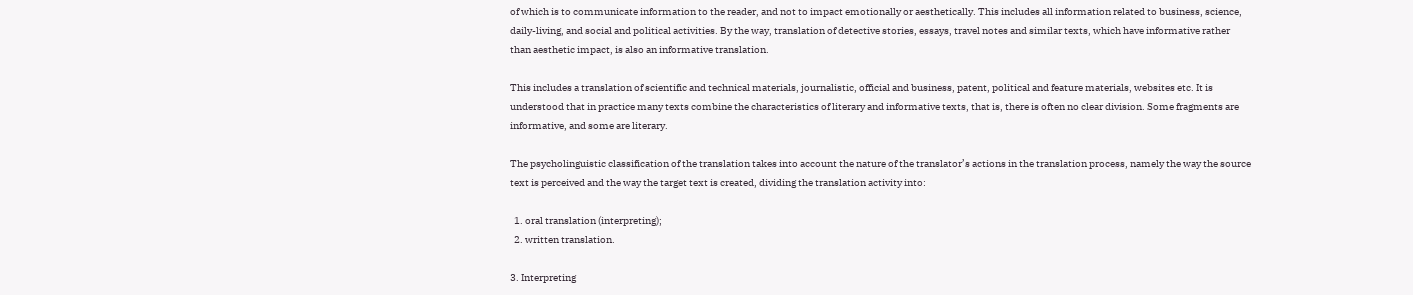of which is to communicate information to the reader, and not to impact emotionally or aesthetically. This includes all information related to business, science, daily-living, and social and political activities. By the way, translation of detective stories, essays, travel notes and similar texts, which have informative rather than aesthetic impact, is also an informative translation.

This includes a translation of scientific and technical materials, journalistic, official and business, patent, political and feature materials, websites etc. It is understood that in practice many texts combine the characteristics of literary and informative texts, that is, there is often no clear division. Some fragments are informative, and some are literary.

The psycholinguistic classification of the translation takes into account the nature of the translator’s actions in the translation process, namely the way the source text is perceived and the way the target text is created, dividing the translation activity into:

  1. oral translation (interpreting);
  2. written translation.

3. Interpreting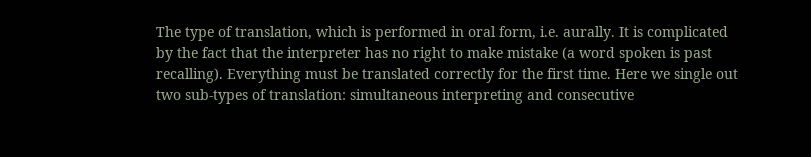The type of translation, which is performed in oral form, i.e. aurally. It is complicated by the fact that the interpreter has no right to make mistake (a word spoken is past recalling). Everything must be translated correctly for the first time. Here we single out two sub-types of translation: simultaneous interpreting and consecutive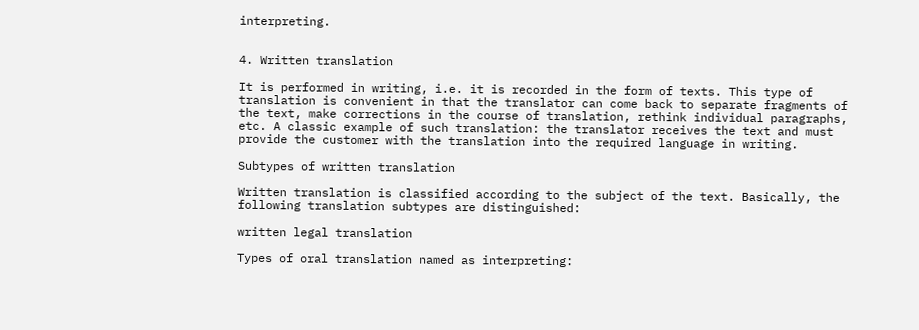interpreting.


4. Written translation

It is performed in writing, i.e. it is recorded in the form of texts. This type of translation is convenient in that the translator can come back to separate fragments of the text, make corrections in the course of translation, rethink individual paragraphs, etc. A classic example of such translation: the translator receives the text and must provide the customer with the translation into the required language in writing.

Subtypes of written translation

Written translation is classified according to the subject of the text. Basically, the following translation subtypes are distinguished:

written legal translation

Types of oral translation named as interpreting: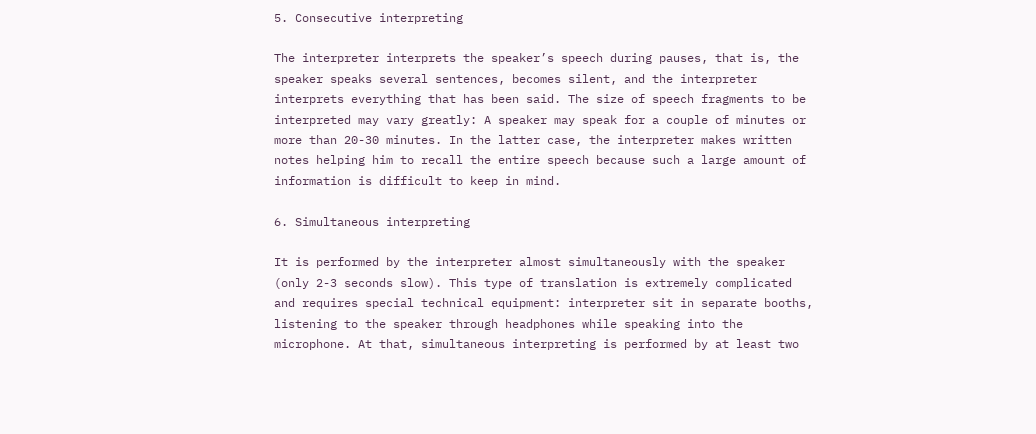5. Consecutive interpreting

The interpreter interprets the speaker’s speech during pauses, that is, the speaker speaks several sentences, becomes silent, and the interpreter interprets everything that has been said. The size of speech fragments to be interpreted may vary greatly: A speaker may speak for a couple of minutes or more than 20-30 minutes. In the latter case, the interpreter makes written notes helping him to recall the entire speech because such a large amount of information is difficult to keep in mind.

6. Simultaneous interpreting

It is performed by the interpreter almost simultaneously with the speaker (only 2-3 seconds slow). This type of translation is extremely complicated and requires special technical equipment: interpreter sit in separate booths, listening to the speaker through headphones while speaking into the microphone. At that, simultaneous interpreting is performed by at least two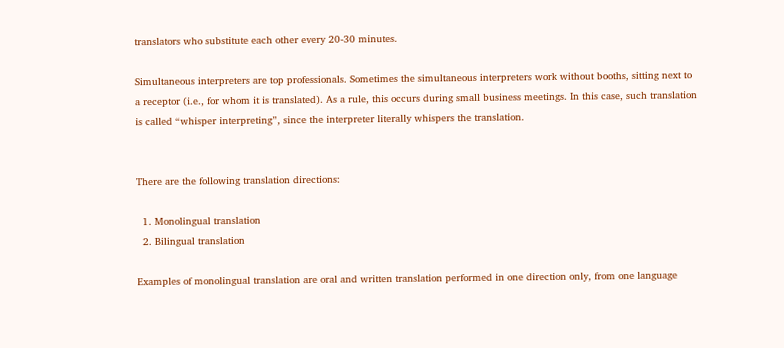translators who substitute each other every 20-30 minutes.

Simultaneous interpreters are top professionals. Sometimes the simultaneous interpreters work without booths, sitting next to a receptor (i.e., for whom it is translated). As a rule, this occurs during small business meetings. In this case, such translation is called “whisper interpreting”, since the interpreter literally whispers the translation.


There are the following translation directions:

  1. Monolingual translation
  2. Bilingual translation

Examples of monolingual translation are oral and written translation performed in one direction only, from one language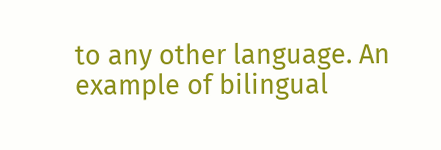to any other language. An example of bilingual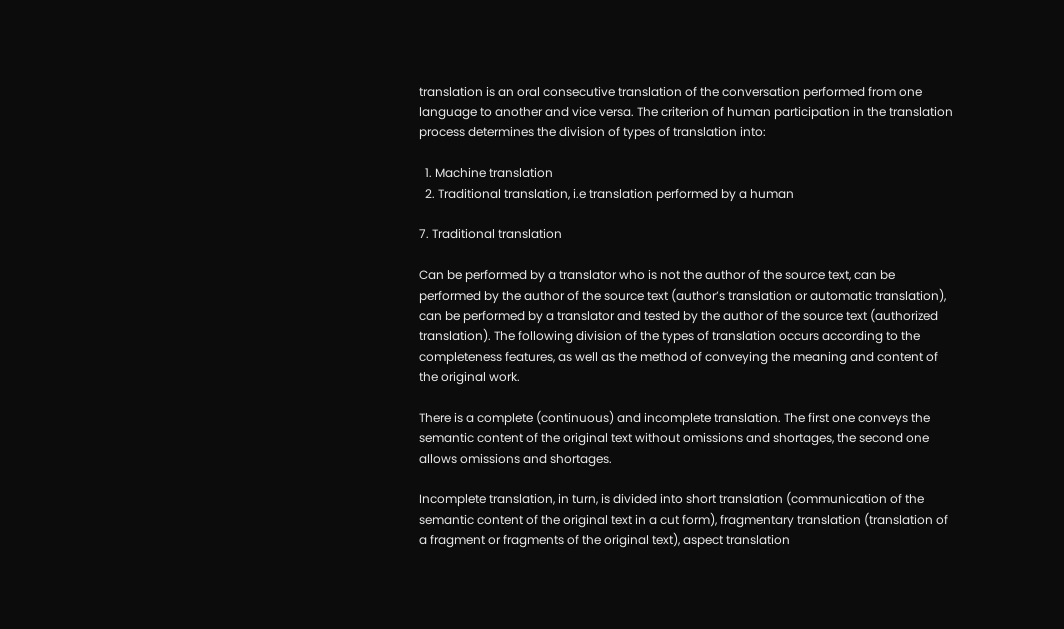translation is an oral consecutive translation of the conversation performed from one language to another and vice versa. The criterion of human participation in the translation process determines the division of types of translation into:

  1. Machine translation
  2. Traditional translation, i.e translation performed by a human

7. Traditional translation

Can be performed by a translator who is not the author of the source text, can be performed by the author of the source text (author’s translation or automatic translation), can be performed by a translator and tested by the author of the source text (authorized translation). The following division of the types of translation occurs according to the completeness features, as well as the method of conveying the meaning and content of the original work.

There is a complete (continuous) and incomplete translation. The first one conveys the semantic content of the original text without omissions and shortages, the second one allows omissions and shortages.

Incomplete translation, in turn, is divided into short translation (communication of the semantic content of the original text in a cut form), fragmentary translation (translation of a fragment or fragments of the original text), aspect translation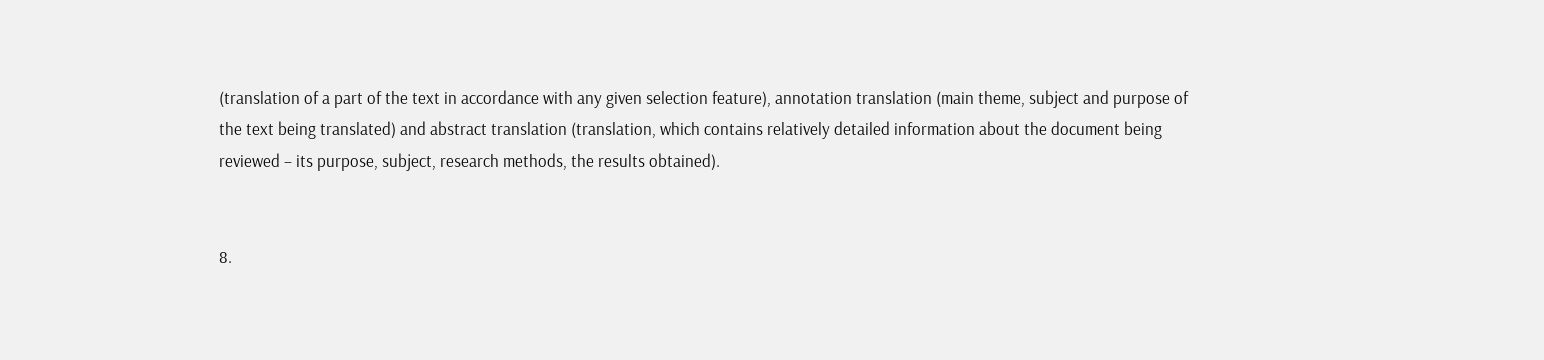(translation of a part of the text in accordance with any given selection feature), annotation translation (main theme, subject and purpose of the text being translated) and abstract translation (translation, which contains relatively detailed information about the document being reviewed – its purpose, subject, research methods, the results obtained).


8.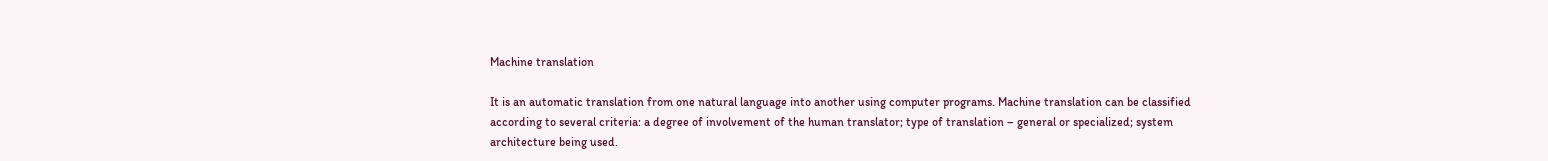Machine translation

It is an automatic translation from one natural language into another using computer programs. Machine translation can be classified according to several criteria: a degree of involvement of the human translator; type of translation – general or specialized; system architecture being used.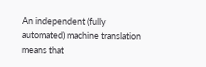An independent (fully automated) machine translation means that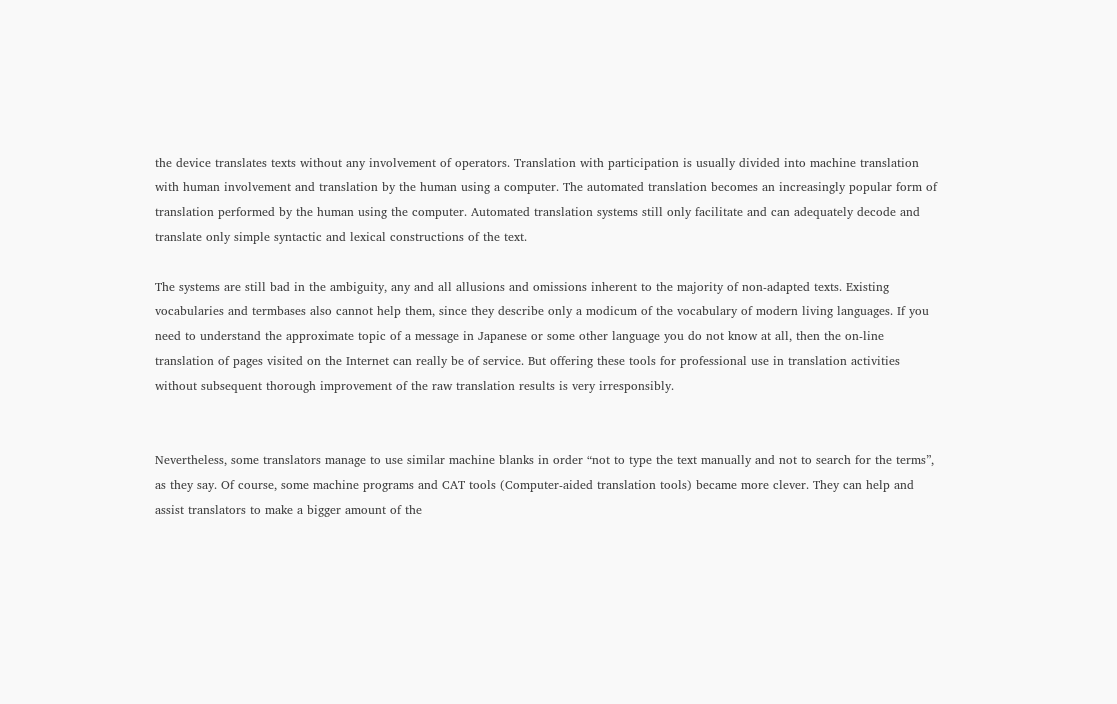the device translates texts without any involvement of operators. Translation with participation is usually divided into machine translation with human involvement and translation by the human using a computer. The automated translation becomes an increasingly popular form of translation performed by the human using the computer. Automated translation systems still only facilitate and can adequately decode and translate only simple syntactic and lexical constructions of the text.

The systems are still bad in the ambiguity, any and all allusions and omissions inherent to the majority of non-adapted texts. Existing vocabularies and termbases also cannot help them, since they describe only a modicum of the vocabulary of modern living languages. If you need to understand the approximate topic of a message in Japanese or some other language you do not know at all, then the on-line translation of pages visited on the Internet can really be of service. But offering these tools for professional use in translation activities without subsequent thorough improvement of the raw translation results is very irresponsibly.


Nevertheless, some translators manage to use similar machine blanks in order “not to type the text manually and not to search for the terms”, as they say. Of course, some machine programs and CAT tools (Computer-aided translation tools) became more clever. They can help and assist translators to make a bigger amount of the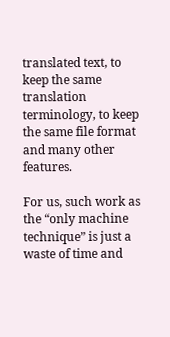translated text, to keep the same translation terminology, to keep the same file format and many other features.

For us, such work as the “only machine technique” is just a waste of time and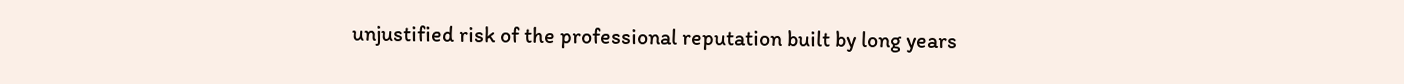unjustified risk of the professional reputation built by long years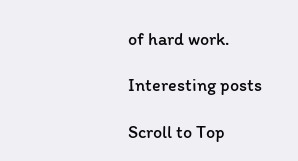of hard work.

Interesting posts

Scroll to Top